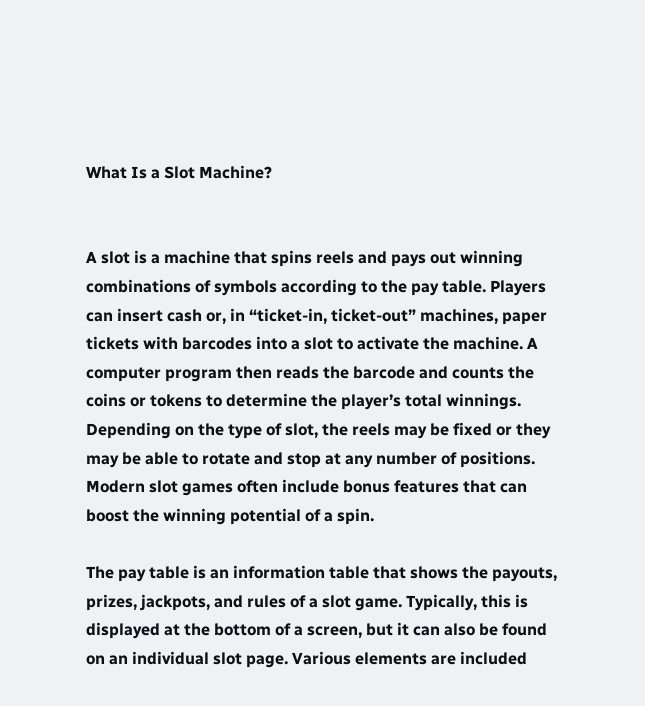What Is a Slot Machine?


A slot is a machine that spins reels and pays out winning combinations of symbols according to the pay table. Players can insert cash or, in “ticket-in, ticket-out” machines, paper tickets with barcodes into a slot to activate the machine. A computer program then reads the barcode and counts the coins or tokens to determine the player’s total winnings. Depending on the type of slot, the reels may be fixed or they may be able to rotate and stop at any number of positions. Modern slot games often include bonus features that can boost the winning potential of a spin.

The pay table is an information table that shows the payouts, prizes, jackpots, and rules of a slot game. Typically, this is displayed at the bottom of a screen, but it can also be found on an individual slot page. Various elements are included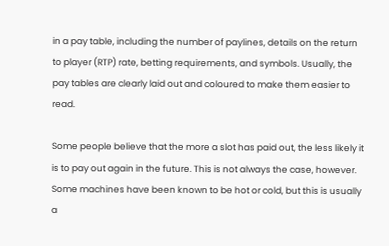in a pay table, including the number of paylines, details on the return to player (RTP) rate, betting requirements, and symbols. Usually, the pay tables are clearly laid out and coloured to make them easier to read.

Some people believe that the more a slot has paid out, the less likely it is to pay out again in the future. This is not always the case, however. Some machines have been known to be hot or cold, but this is usually a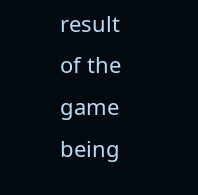result of the game being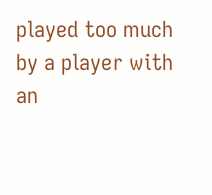played too much by a player with an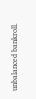unbalanced bankroll.